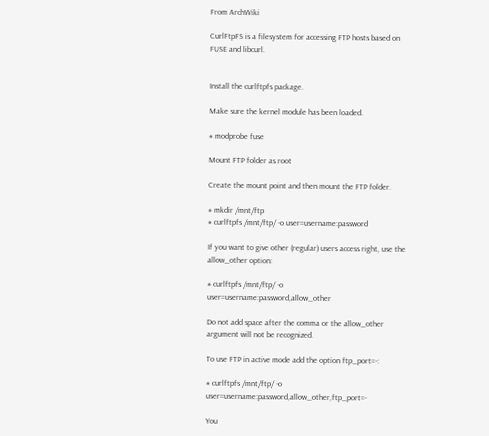From ArchWiki

CurlFtpFS is a filesystem for accessing FTP hosts based on FUSE and libcurl.


Install the curlftpfs package.

Make sure the kernel module has been loaded.

# modprobe fuse

Mount FTP folder as root

Create the mount point and then mount the FTP folder.

# mkdir /mnt/ftp
# curlftpfs /mnt/ftp/ -o user=username:password

If you want to give other (regular) users access right, use the allow_other option:

# curlftpfs /mnt/ftp/ -o user=username:password,allow_other

Do not add space after the comma or the allow_other argument will not be recognized.

To use FTP in active mode add the option ftp_port=-:

# curlftpfs /mnt/ftp/ -o user=username:password,allow_other,ftp_port=-

You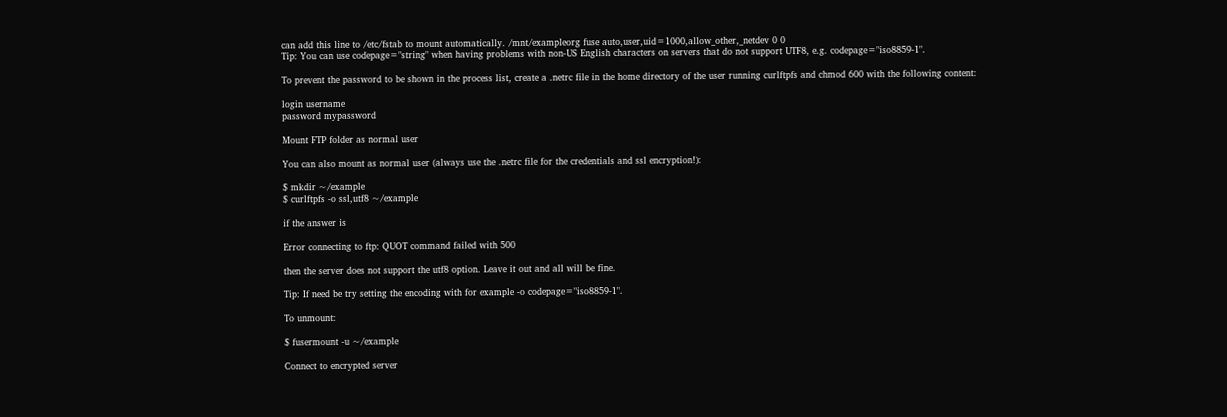can add this line to /etc/fstab to mount automatically. /mnt/exampleorg fuse auto,user,uid=1000,allow_other,_netdev 0 0
Tip: You can use codepage="string" when having problems with non-US English characters on servers that do not support UTF8, e.g. codepage="iso8859-1".

To prevent the password to be shown in the process list, create a .netrc file in the home directory of the user running curlftpfs and chmod 600 with the following content:

login username
password mypassword

Mount FTP folder as normal user

You can also mount as normal user (always use the .netrc file for the credentials and ssl encryption!):

$ mkdir ~/example
$ curlftpfs -o ssl,utf8 ~/example

if the answer is

Error connecting to ftp: QUOT command failed with 500

then the server does not support the utf8 option. Leave it out and all will be fine.

Tip: If need be try setting the encoding with for example -o codepage="iso8859-1".

To unmount:

$ fusermount -u ~/example

Connect to encrypted server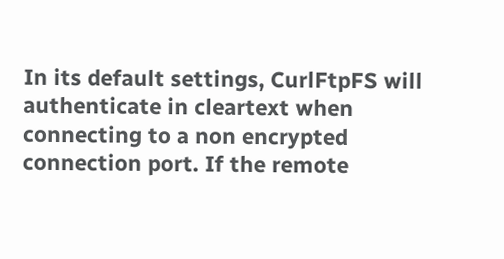In its default settings, CurlFtpFS will authenticate in cleartext when connecting to a non encrypted connection port. If the remote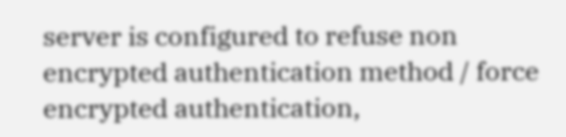server is configured to refuse non encrypted authentication method / force encrypted authentication,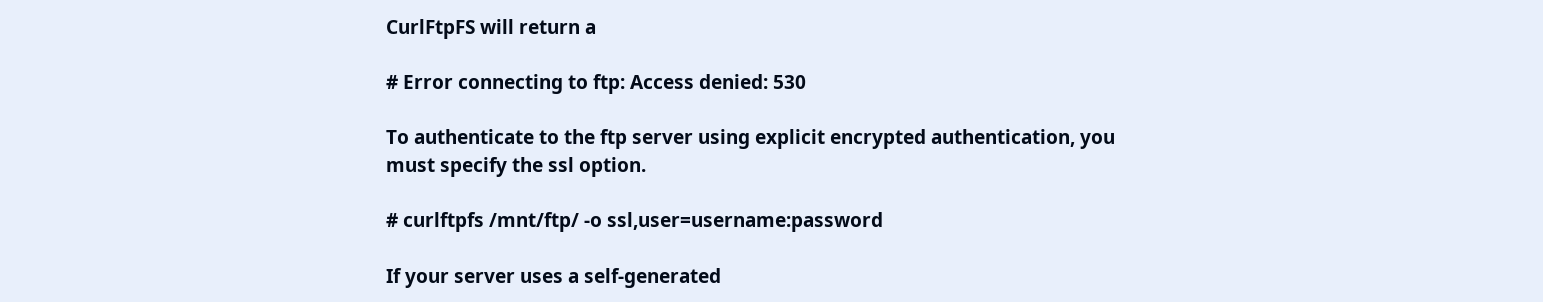CurlFtpFS will return a

# Error connecting to ftp: Access denied: 530

To authenticate to the ftp server using explicit encrypted authentication, you must specify the ssl option.

# curlftpfs /mnt/ftp/ -o ssl,user=username:password

If your server uses a self-generated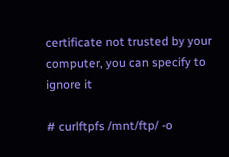certificate not trusted by your computer, you can specify to ignore it

# curlftpfs /mnt/ftp/ -o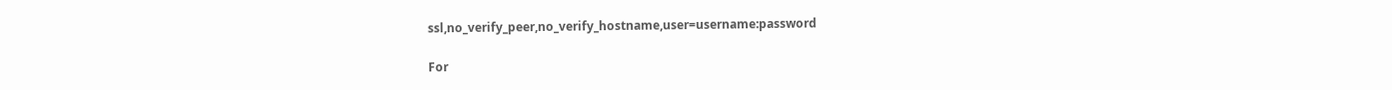ssl,no_verify_peer,no_verify_hostname,user=username:password

For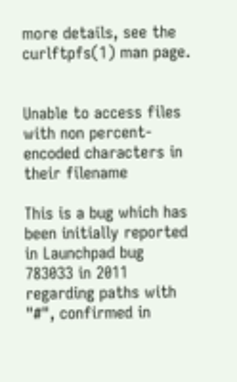more details, see the curlftpfs(1) man page.


Unable to access files with non percent-encoded characters in their filename

This is a bug which has been initially reported in Launchpad bug 783033 in 2011 regarding paths with "#", confirmed in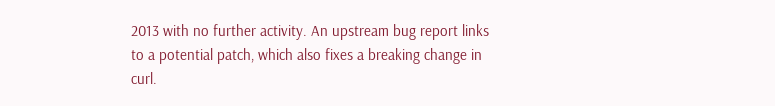2013 with no further activity. An upstream bug report links to a potential patch, which also fixes a breaking change in curl.